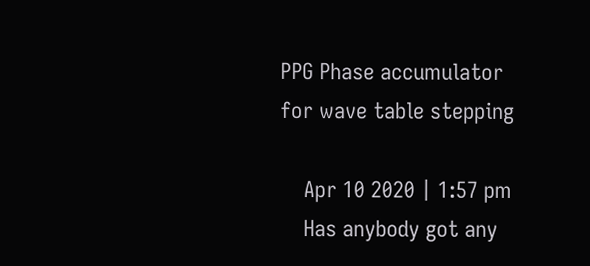PPG Phase accumulator for wave table stepping

    Apr 10 2020 | 1:57 pm
    Has anybody got any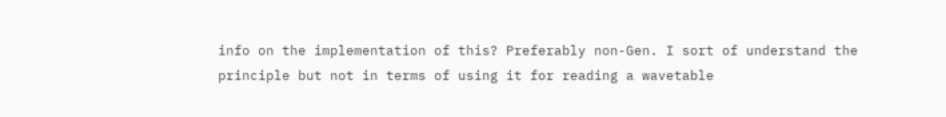info on the implementation of this? Preferably non-Gen. I sort of understand the principle but not in terms of using it for reading a wavetable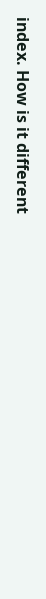index. How is it different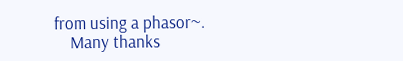from using a phasor~.
    Many thanks